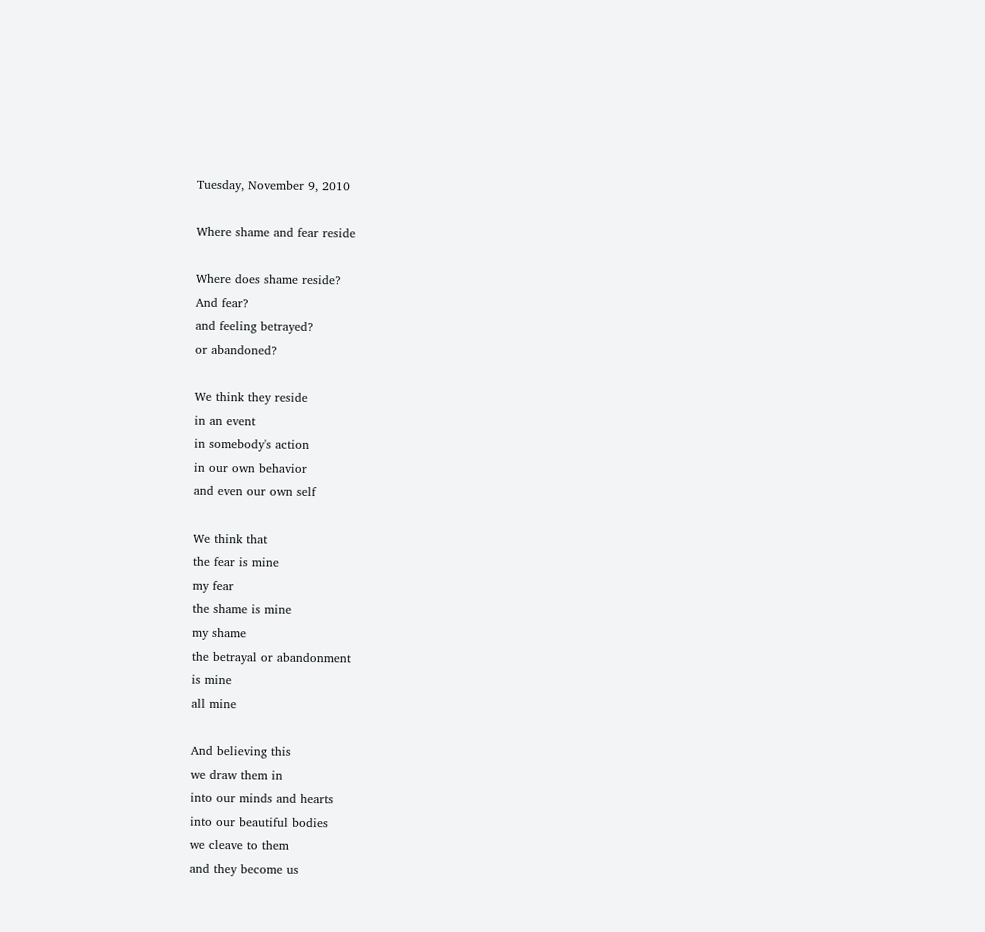Tuesday, November 9, 2010

Where shame and fear reside

Where does shame reside?
And fear?
and feeling betrayed?
or abandoned?

We think they reside
in an event
in somebody's action
in our own behavior
and even our own self

We think that
the fear is mine
my fear
the shame is mine
my shame
the betrayal or abandonment
is mine
all mine

And believing this
we draw them in
into our minds and hearts
into our beautiful bodies
we cleave to them
and they become us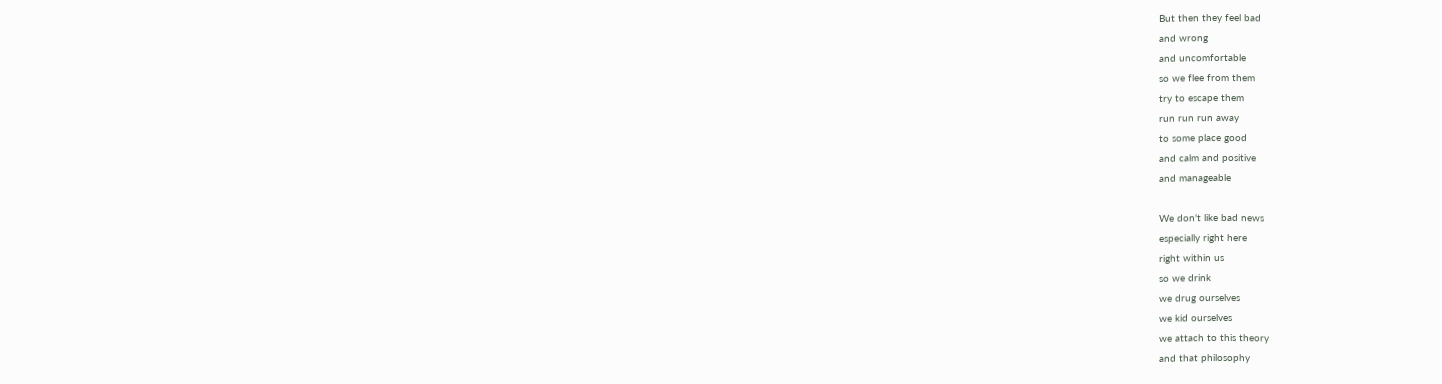But then they feel bad
and wrong
and uncomfortable
so we flee from them
try to escape them
run run run away
to some place good
and calm and positive
and manageable

We don't like bad news
especially right here
right within us
so we drink
we drug ourselves
we kid ourselves
we attach to this theory
and that philosophy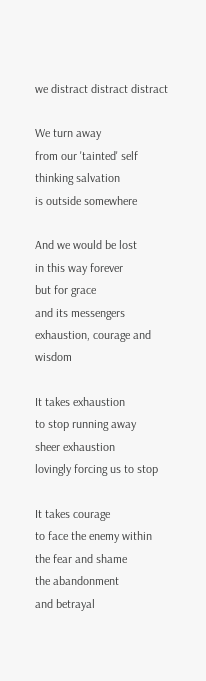we distract distract distract

We turn away
from our 'tainted' self
thinking salvation
is outside somewhere

And we would be lost
in this way forever
but for grace
and its messengers
exhaustion, courage and wisdom

It takes exhaustion
to stop running away
sheer exhaustion
lovingly forcing us to stop

It takes courage
to face the enemy within
the fear and shame
the abandonment
and betrayal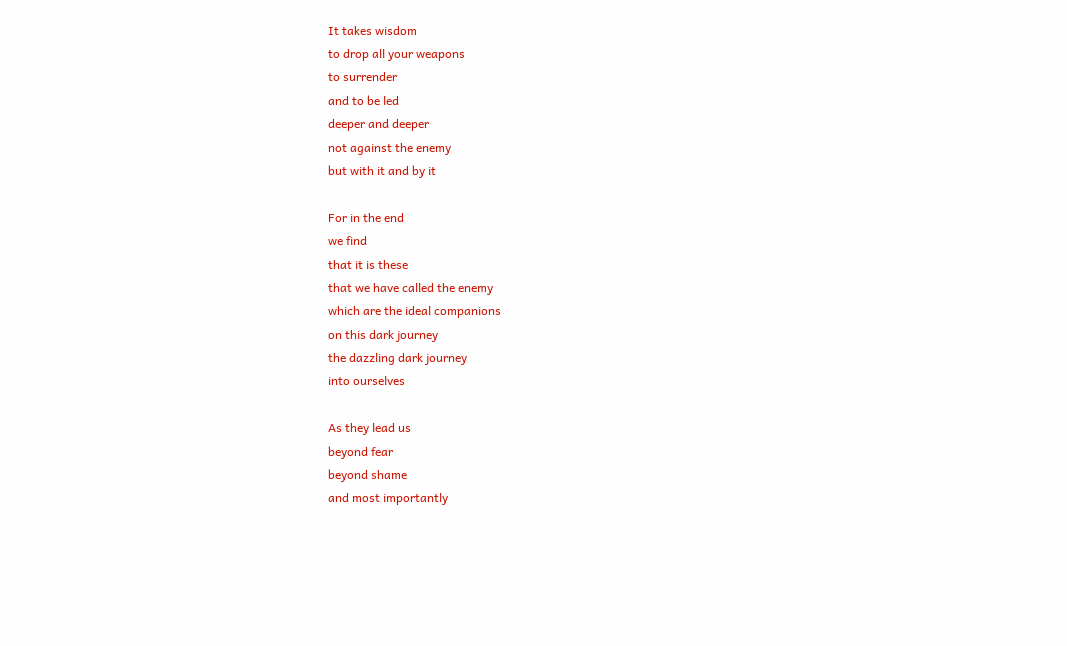It takes wisdom
to drop all your weapons
to surrender
and to be led
deeper and deeper
not against the enemy
but with it and by it

For in the end
we find
that it is these
that we have called the enemy
which are the ideal companions
on this dark journey
the dazzling dark journey
into ourselves

As they lead us
beyond fear
beyond shame
and most importantly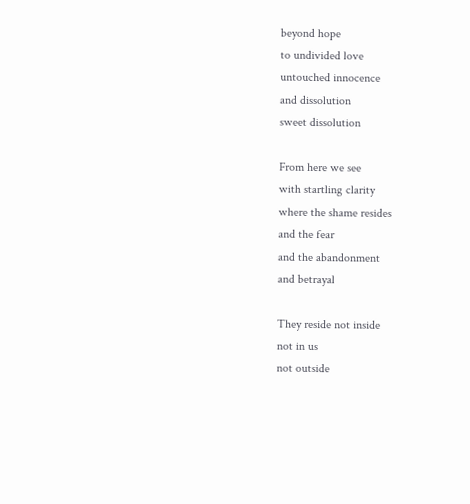beyond hope
to undivided love
untouched innocence
and dissolution
sweet dissolution

From here we see
with startling clarity
where the shame resides
and the fear
and the abandonment
and betrayal

They reside not inside
not in us
not outside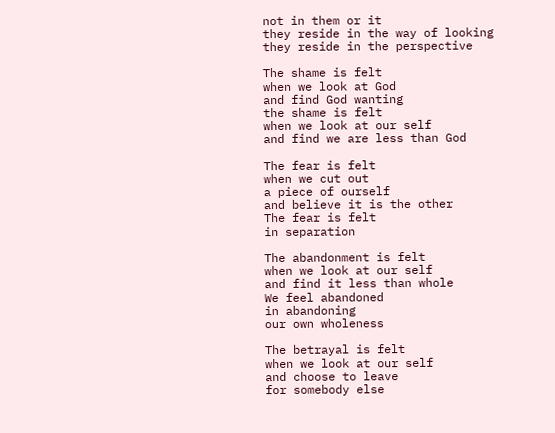not in them or it
they reside in the way of looking
they reside in the perspective

The shame is felt
when we look at God
and find God wanting
the shame is felt
when we look at our self
and find we are less than God

The fear is felt
when we cut out
a piece of ourself
and believe it is the other
The fear is felt
in separation

The abandonment is felt
when we look at our self
and find it less than whole
We feel abandoned
in abandoning
our own wholeness

The betrayal is felt
when we look at our self
and choose to leave
for somebody else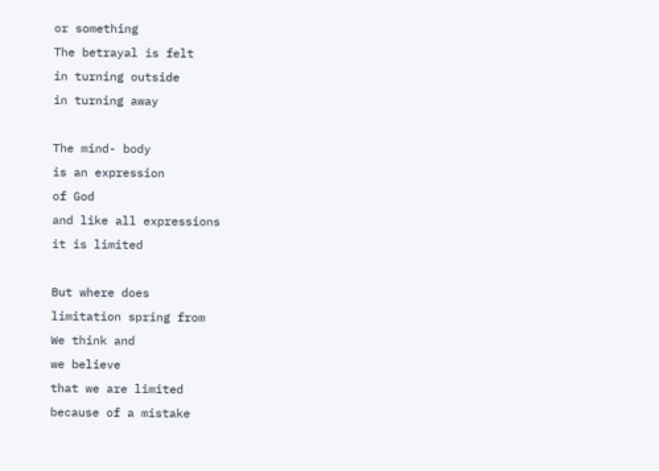or something
The betrayal is felt
in turning outside
in turning away

The mind- body
is an expression
of God
and like all expressions
it is limited

But where does
limitation spring from
We think and
we believe
that we are limited
because of a mistake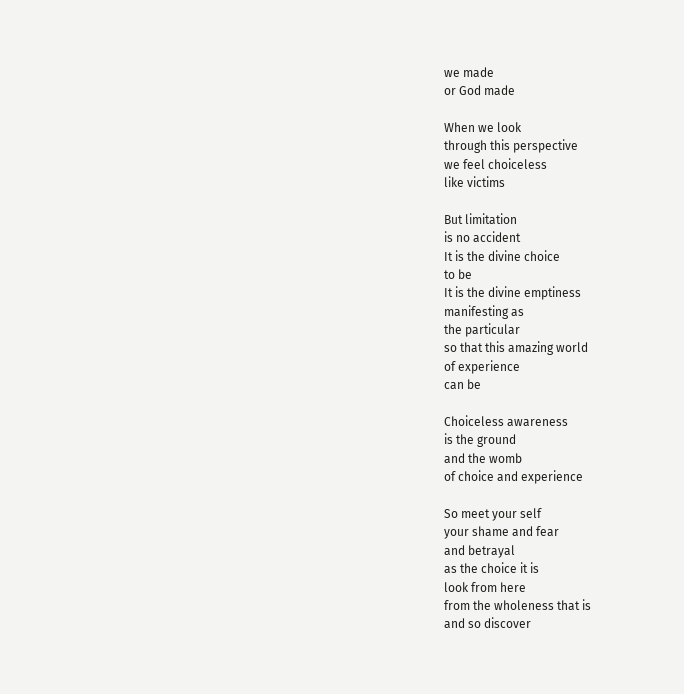we made
or God made

When we look
through this perspective
we feel choiceless
like victims

But limitation
is no accident
It is the divine choice
to be
It is the divine emptiness
manifesting as
the particular
so that this amazing world
of experience
can be

Choiceless awareness
is the ground
and the womb
of choice and experience

So meet your self
your shame and fear
and betrayal
as the choice it is
look from here
from the wholeness that is
and so discover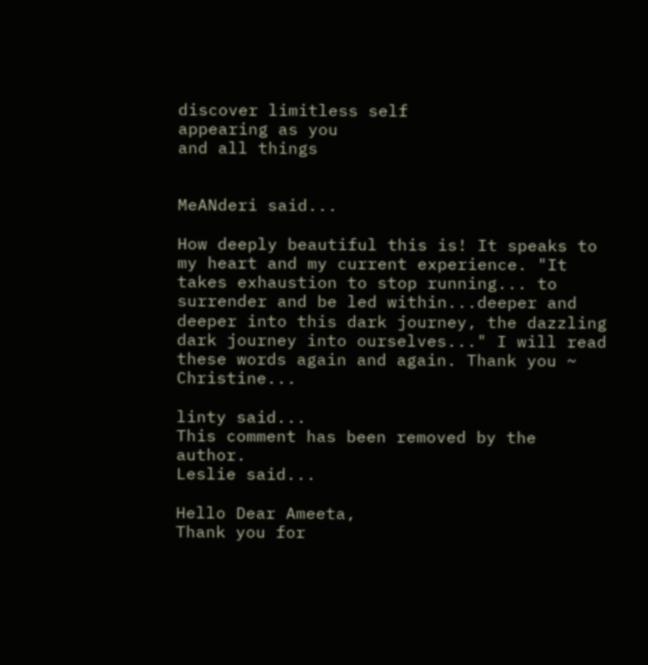discover limitless self
appearing as you
and all things


MeANderi said...

How deeply beautiful this is! It speaks to my heart and my current experience. "It takes exhaustion to stop running... to surrender and be led within...deeper and deeper into this dark journey, the dazzling dark journey into ourselves..." I will read these words again and again. Thank you ~ Christine...

linty said...
This comment has been removed by the author.
Leslie said...

Hello Dear Ameeta,
Thank you for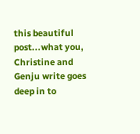this beautiful post...what you, Christine and Genju write goes deep in to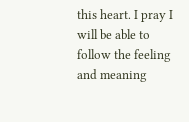this heart. I pray I will be able to follow the feeling and meaning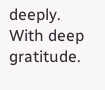deeply.
With deep gratitude.